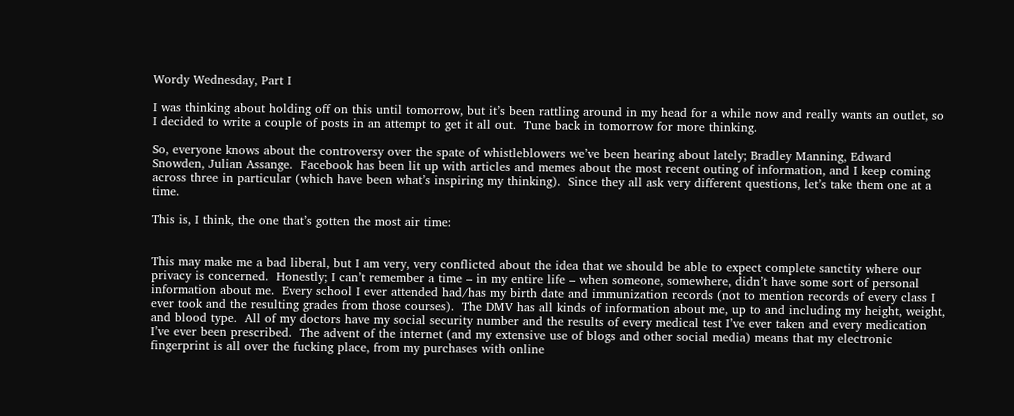Wordy Wednesday, Part I

I was thinking about holding off on this until tomorrow, but it’s been rattling around in my head for a while now and really wants an outlet, so I decided to write a couple of posts in an attempt to get it all out.  Tune back in tomorrow for more thinking.

So, everyone knows about the controversy over the spate of whistleblowers we’ve been hearing about lately; Bradley Manning, Edward Snowden, Julian Assange.  Facebook has been lit up with articles and memes about the most recent outing of information, and I keep coming across three in particular (which have been what’s inspiring my thinking).  Since they all ask very different questions, let’s take them one at a time.

This is, I think, the one that’s gotten the most air time:


This may make me a bad liberal, but I am very, very conflicted about the idea that we should be able to expect complete sanctity where our privacy is concerned.  Honestly; I can’t remember a time – in my entire life – when someone, somewhere, didn’t have some sort of personal information about me.  Every school I ever attended had/has my birth date and immunization records (not to mention records of every class I ever took and the resulting grades from those courses).  The DMV has all kinds of information about me, up to and including my height, weight, and blood type.  All of my doctors have my social security number and the results of every medical test I’ve ever taken and every medication I’ve ever been prescribed.  The advent of the internet (and my extensive use of blogs and other social media) means that my electronic fingerprint is all over the fucking place, from my purchases with online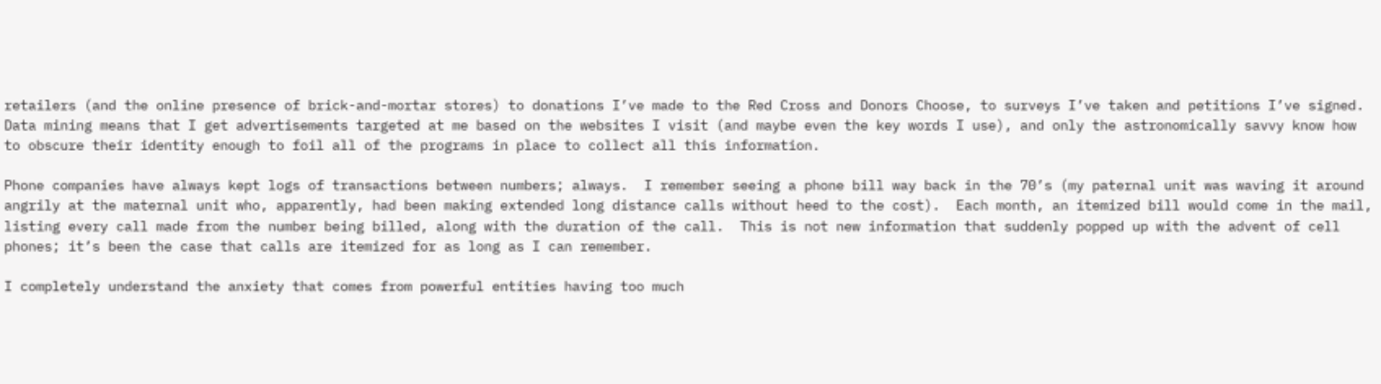retailers (and the online presence of brick-and-mortar stores) to donations I’ve made to the Red Cross and Donors Choose, to surveys I’ve taken and petitions I’ve signed.  Data mining means that I get advertisements targeted at me based on the websites I visit (and maybe even the key words I use), and only the astronomically savvy know how to obscure their identity enough to foil all of the programs in place to collect all this information.

Phone companies have always kept logs of transactions between numbers; always.  I remember seeing a phone bill way back in the 70’s (my paternal unit was waving it around angrily at the maternal unit who, apparently, had been making extended long distance calls without heed to the cost).  Each month, an itemized bill would come in the mail, listing every call made from the number being billed, along with the duration of the call.  This is not new information that suddenly popped up with the advent of cell phones; it’s been the case that calls are itemized for as long as I can remember.

I completely understand the anxiety that comes from powerful entities having too much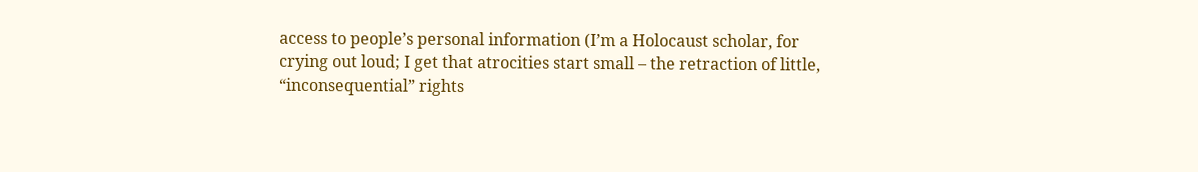access to people’s personal information (I’m a Holocaust scholar, for crying out loud; I get that atrocities start small – the retraction of little, “inconsequential” rights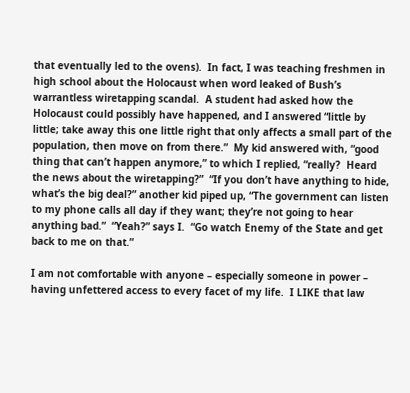that eventually led to the ovens).  In fact, I was teaching freshmen in high school about the Holocaust when word leaked of Bush’s warrantless wiretapping scandal.  A student had asked how the Holocaust could possibly have happened, and I answered “little by little; take away this one little right that only affects a small part of the population, then move on from there.”  My kid answered with, “good thing that can’t happen anymore,” to which I replied, “really?  Heard the news about the wiretapping?”  “If you don’t have anything to hide, what’s the big deal?” another kid piped up, “The government can listen to my phone calls all day if they want; they’re not going to hear anything bad.”  “Yeah?” says I.  “Go watch Enemy of the State and get back to me on that.”

I am not comfortable with anyone – especially someone in power – having unfettered access to every facet of my life.  I LIKE that law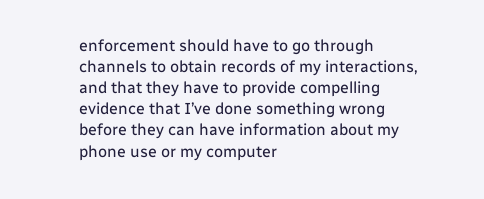enforcement should have to go through channels to obtain records of my interactions, and that they have to provide compelling evidence that I’ve done something wrong before they can have information about my phone use or my computer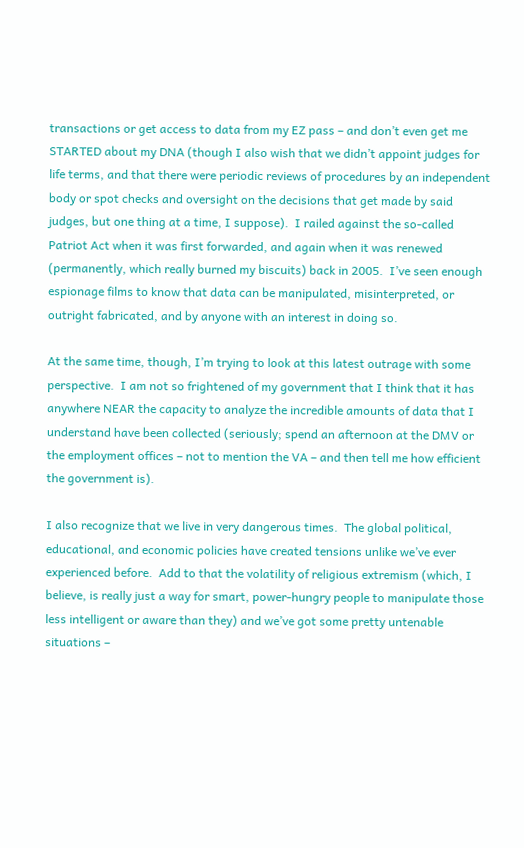transactions or get access to data from my EZ pass – and don’t even get me STARTED about my DNA (though I also wish that we didn’t appoint judges for life terms, and that there were periodic reviews of procedures by an independent body or spot checks and oversight on the decisions that get made by said judges, but one thing at a time, I suppose).  I railed against the so-called Patriot Act when it was first forwarded, and again when it was renewed (permanently, which really burned my biscuits) back in 2005.  I’ve seen enough espionage films to know that data can be manipulated, misinterpreted, or outright fabricated, and by anyone with an interest in doing so.

At the same time, though, I’m trying to look at this latest outrage with some perspective.  I am not so frightened of my government that I think that it has anywhere NEAR the capacity to analyze the incredible amounts of data that I understand have been collected (seriously; spend an afternoon at the DMV or the employment offices – not to mention the VA – and then tell me how efficient the government is).

I also recognize that we live in very dangerous times.  The global political, educational, and economic policies have created tensions unlike we’ve ever experienced before.  Add to that the volatility of religious extremism (which, I believe, is really just a way for smart, power-hungry people to manipulate those less intelligent or aware than they) and we’ve got some pretty untenable situations –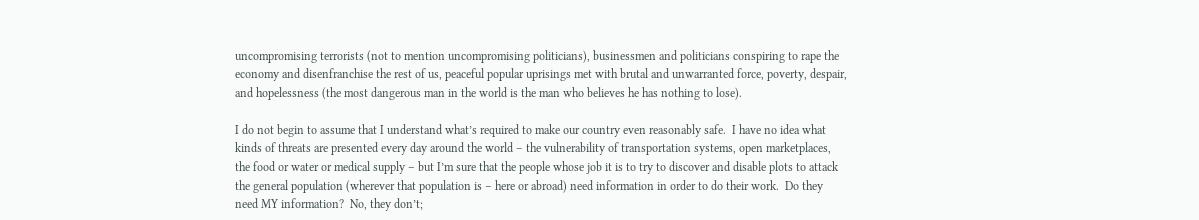uncompromising terrorists (not to mention uncompromising politicians), businessmen and politicians conspiring to rape the economy and disenfranchise the rest of us, peaceful popular uprisings met with brutal and unwarranted force, poverty, despair, and hopelessness (the most dangerous man in the world is the man who believes he has nothing to lose).

I do not begin to assume that I understand what’s required to make our country even reasonably safe.  I have no idea what kinds of threats are presented every day around the world – the vulnerability of transportation systems, open marketplaces, the food or water or medical supply – but I’m sure that the people whose job it is to try to discover and disable plots to attack the general population (wherever that population is – here or abroad) need information in order to do their work.  Do they need MY information?  No, they don’t;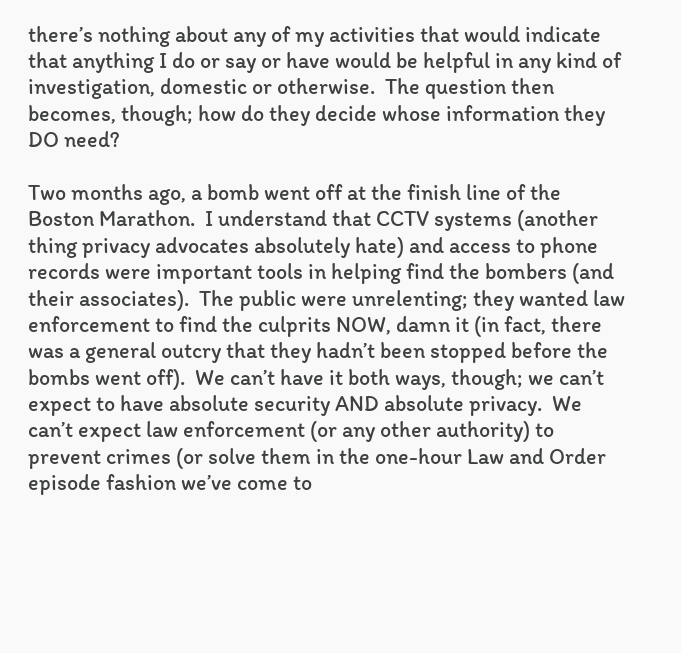there’s nothing about any of my activities that would indicate that anything I do or say or have would be helpful in any kind of investigation, domestic or otherwise.  The question then becomes, though; how do they decide whose information they DO need?

Two months ago, a bomb went off at the finish line of the Boston Marathon.  I understand that CCTV systems (another thing privacy advocates absolutely hate) and access to phone records were important tools in helping find the bombers (and their associates).  The public were unrelenting; they wanted law enforcement to find the culprits NOW, damn it (in fact, there was a general outcry that they hadn’t been stopped before the bombs went off).  We can’t have it both ways, though; we can’t expect to have absolute security AND absolute privacy.  We can’t expect law enforcement (or any other authority) to prevent crimes (or solve them in the one-hour Law and Order episode fashion we’ve come to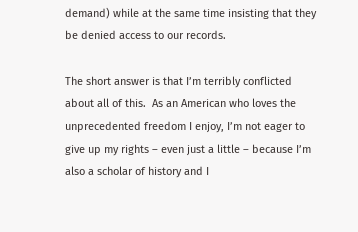demand) while at the same time insisting that they be denied access to our records.

The short answer is that I’m terribly conflicted about all of this.  As an American who loves the unprecedented freedom I enjoy, I’m not eager to give up my rights – even just a little – because I’m also a scholar of history and I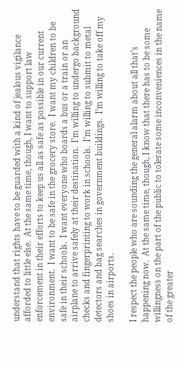understand that rights have to be guarded with a kind of jealous vigilance afforded to little else.  At the same time, though, I want to support law enforcement in their efforts to keep us all as safe as possible in our current environment.  I want to be safe in the grocery store.  I want my children to be safe in their schools.  I want everyone who boards a bus or a train or an airplane to arrive safely at their destination.  I’m willing to undergo background checks and fingerprinting to work in schools.  I’m willing to submit to metal detectors and bag searches in government buildings.  I’m willing to take off my shoes in airports.

I respect the people who are sounding the general alarm about all that’s happening now.  At the same time, though, I know that there has to be some willingness on the part of the public to tolerate some inconveniences in the name of the greater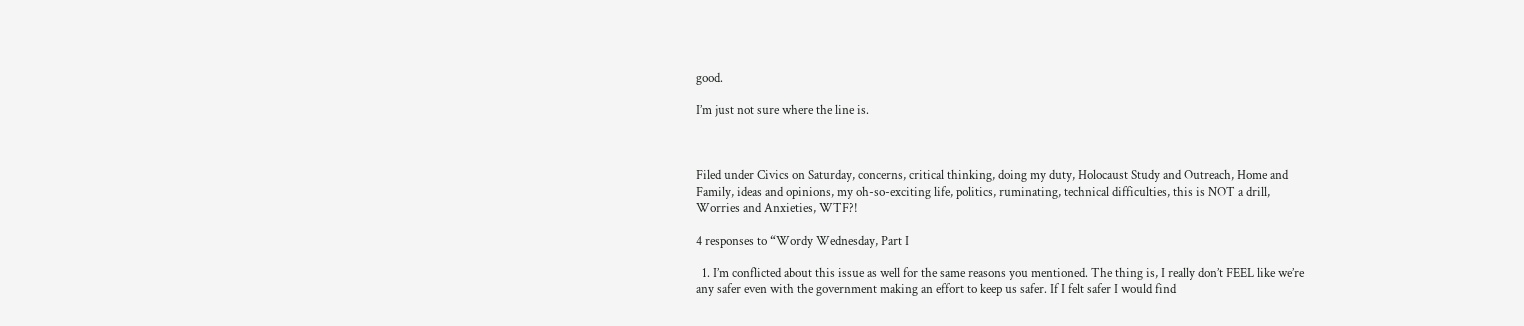good.

I’m just not sure where the line is.



Filed under Civics on Saturday, concerns, critical thinking, doing my duty, Holocaust Study and Outreach, Home and Family, ideas and opinions, my oh-so-exciting life, politics, ruminating, technical difficulties, this is NOT a drill, Worries and Anxieties, WTF?!

4 responses to “Wordy Wednesday, Part I

  1. I’m conflicted about this issue as well for the same reasons you mentioned. The thing is, I really don’t FEEL like we’re any safer even with the government making an effort to keep us safer. If I felt safer I would find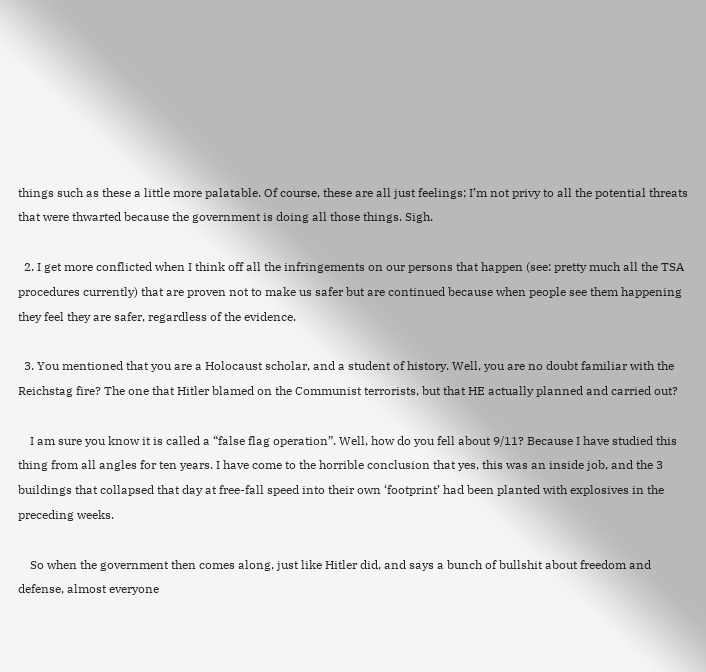things such as these a little more palatable. Of course, these are all just feelings; I’m not privy to all the potential threats that were thwarted because the government is doing all those things. Sigh.

  2. I get more conflicted when I think off all the infringements on our persons that happen (see: pretty much all the TSA procedures currently) that are proven not to make us safer but are continued because when people see them happening they feel they are safer, regardless of the evidence.

  3. You mentioned that you are a Holocaust scholar, and a student of history. Well, you are no doubt familiar with the Reichstag fire? The one that Hitler blamed on the Communist terrorists, but that HE actually planned and carried out?

    I am sure you know it is called a “false flag operation”. Well, how do you fell about 9/11? Because I have studied this thing from all angles for ten years. I have come to the horrible conclusion that yes, this was an inside job, and the 3 buildings that collapsed that day at free-fall speed into their own ‘footprint’ had been planted with explosives in the preceding weeks.

    So when the government then comes along, just like Hitler did, and says a bunch of bullshit about freedom and defense, almost everyone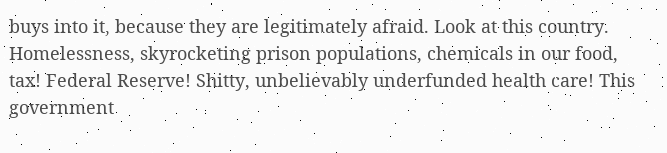buys into it, because they are legitimately afraid. Look at this country. Homelessness, skyrocketing prison populations, chemicals in our food, tax! Federal Reserve! Shitty, unbelievably underfunded health care! This government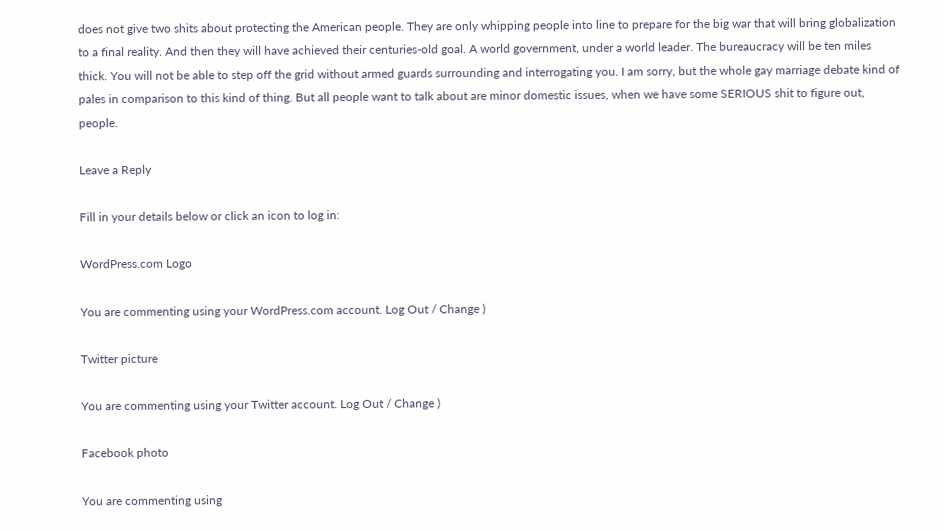does not give two shits about protecting the American people. They are only whipping people into line to prepare for the big war that will bring globalization to a final reality. And then they will have achieved their centuries-old goal. A world government, under a world leader. The bureaucracy will be ten miles thick. You will not be able to step off the grid without armed guards surrounding and interrogating you. I am sorry, but the whole gay marriage debate kind of pales in comparison to this kind of thing. But all people want to talk about are minor domestic issues, when we have some SERIOUS shit to figure out, people.

Leave a Reply

Fill in your details below or click an icon to log in:

WordPress.com Logo

You are commenting using your WordPress.com account. Log Out / Change )

Twitter picture

You are commenting using your Twitter account. Log Out / Change )

Facebook photo

You are commenting using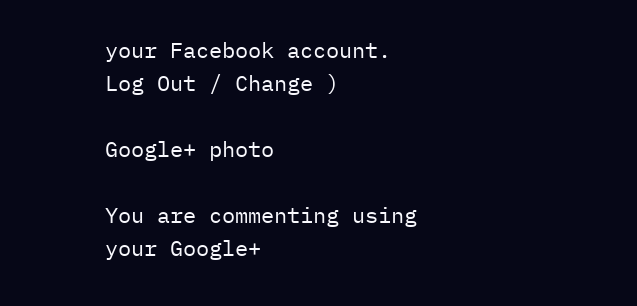your Facebook account. Log Out / Change )

Google+ photo

You are commenting using your Google+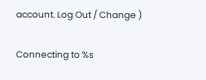account. Log Out / Change )

Connecting to %s